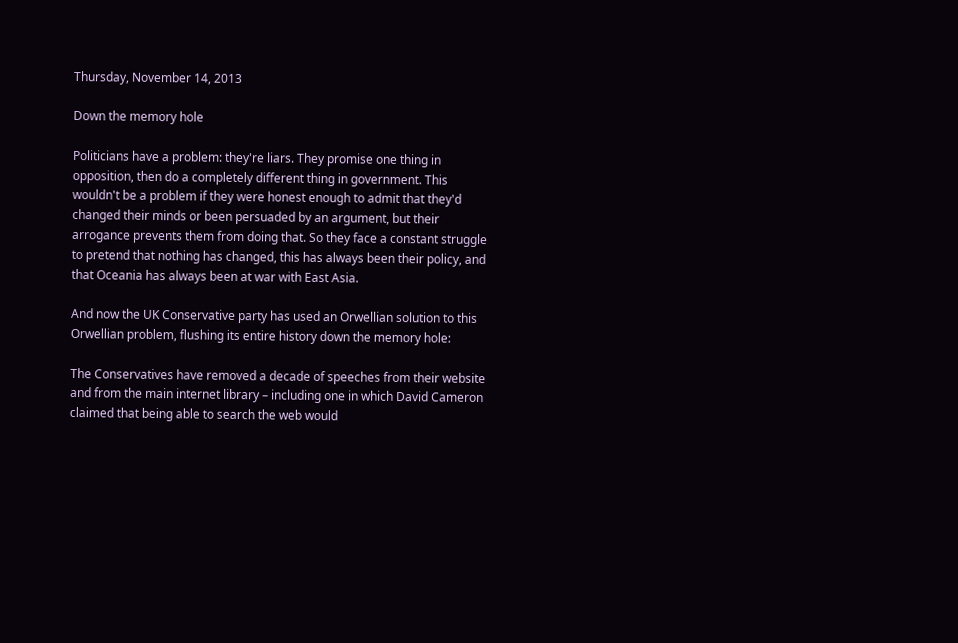Thursday, November 14, 2013

Down the memory hole

Politicians have a problem: they're liars. They promise one thing in opposition, then do a completely different thing in government. This wouldn't be a problem if they were honest enough to admit that they'd changed their minds or been persuaded by an argument, but their arrogance prevents them from doing that. So they face a constant struggle to pretend that nothing has changed, this has always been their policy, and that Oceania has always been at war with East Asia.

And now the UK Conservative party has used an Orwellian solution to this Orwellian problem, flushing its entire history down the memory hole:

The Conservatives have removed a decade of speeches from their website and from the main internet library – including one in which David Cameron claimed that being able to search the web would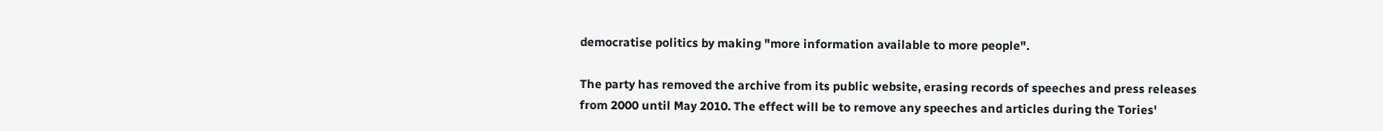democratise politics by making "more information available to more people".

The party has removed the archive from its public website, erasing records of speeches and press releases from 2000 until May 2010. The effect will be to remove any speeches and articles during the Tories'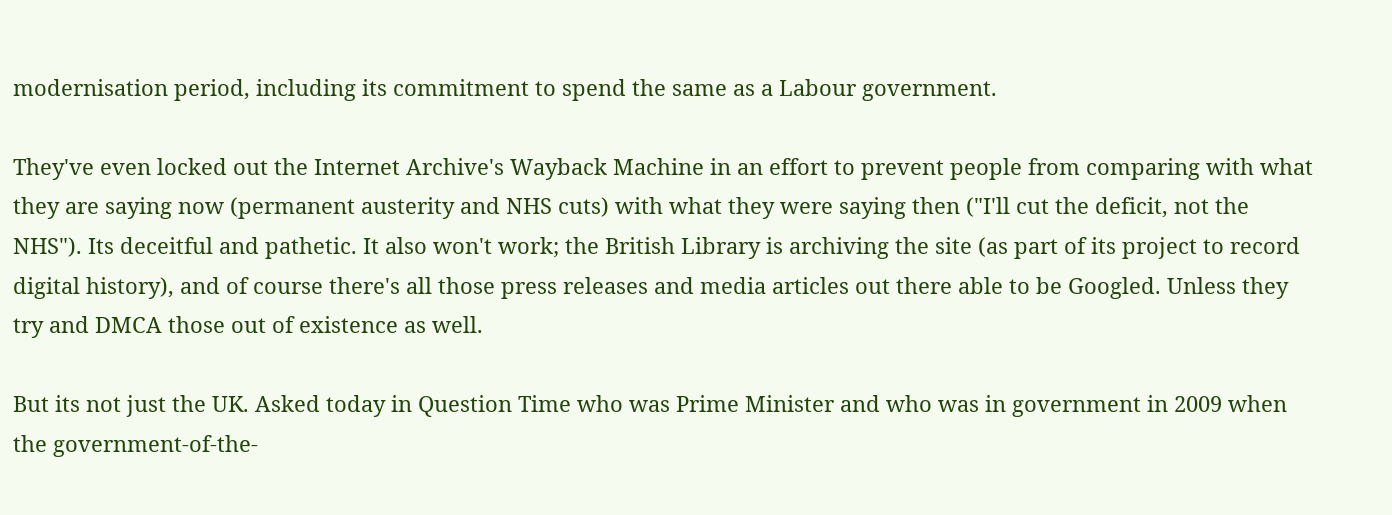modernisation period, including its commitment to spend the same as a Labour government.

They've even locked out the Internet Archive's Wayback Machine in an effort to prevent people from comparing with what they are saying now (permanent austerity and NHS cuts) with what they were saying then ("I'll cut the deficit, not the NHS"). Its deceitful and pathetic. It also won't work; the British Library is archiving the site (as part of its project to record digital history), and of course there's all those press releases and media articles out there able to be Googled. Unless they try and DMCA those out of existence as well.

But its not just the UK. Asked today in Question Time who was Prime Minister and who was in government in 2009 when the government-of-the-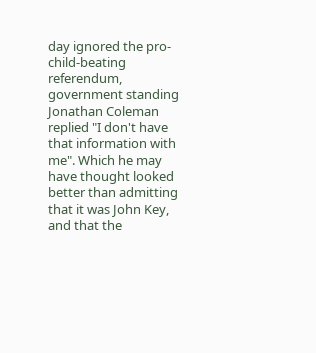day ignored the pro-child-beating referendum, government standing Jonathan Coleman replied "I don't have that information with me". Which he may have thought looked better than admitting that it was John Key, and that the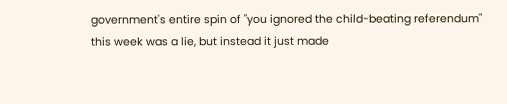government's entire spin of "you ignored the child-beating referendum" this week was a lie, but instead it just made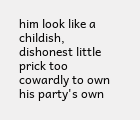him look like a childish, dishonest little prick too cowardly to own his party's own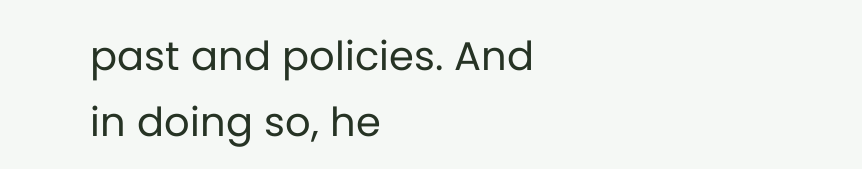past and policies. And in doing so, he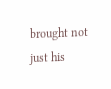brought not just his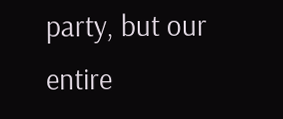party, but our entire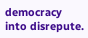democracy into disrepute.